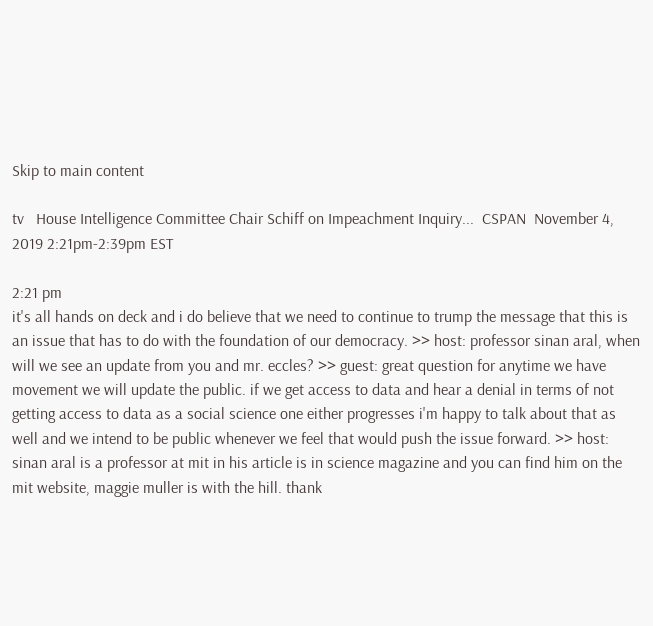Skip to main content

tv   House Intelligence Committee Chair Schiff on Impeachment Inquiry...  CSPAN  November 4, 2019 2:21pm-2:39pm EST

2:21 pm
it's all hands on deck and i do believe that we need to continue to trump the message that this is an issue that has to do with the foundation of our democracy. >> host: professor sinan aral, when will we see an update from you and mr. eccles? >> guest: great question for anytime we have movement we will update the public. if we get access to data and hear a denial in terms of not getting access to data as a social science one either progresses i'm happy to talk about that as well and we intend to be public whenever we feel that would push the issue forward. >> host: sinan aral is a professor at mit in his article is in science magazine and you can find him on the mit website, maggie muller is with the hill. thank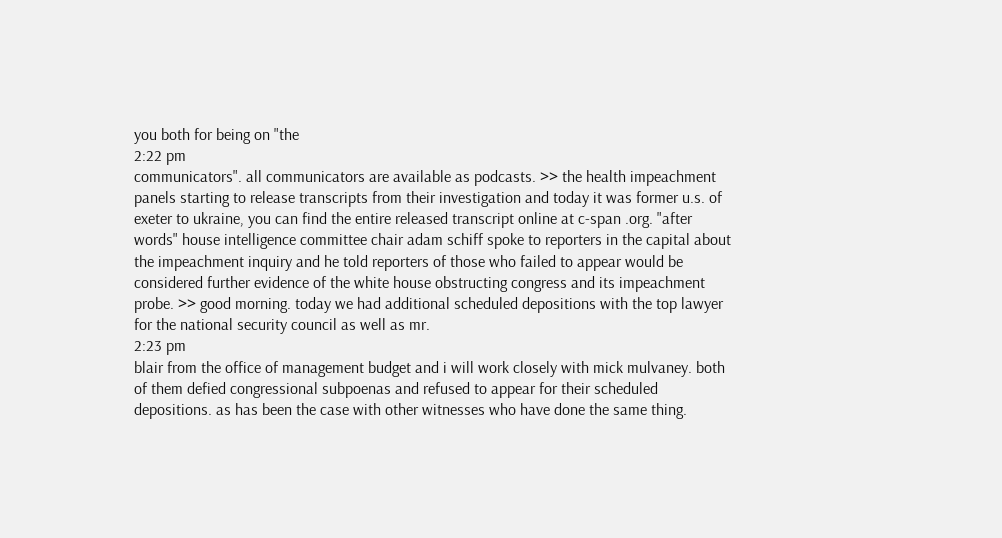you both for being on "the
2:22 pm
communicators". all communicators are available as podcasts. >> the health impeachment panels starting to release transcripts from their investigation and today it was former u.s. of exeter to ukraine, you can find the entire released transcript online at c-span .org. "after words" house intelligence committee chair adam schiff spoke to reporters in the capital about the impeachment inquiry and he told reporters of those who failed to appear would be considered further evidence of the white house obstructing congress and its impeachment probe. >> good morning. today we had additional scheduled depositions with the top lawyer for the national security council as well as mr.
2:23 pm
blair from the office of management budget and i will work closely with mick mulvaney. both of them defied congressional subpoenas and refused to appear for their scheduled depositions. as has been the case with other witnesses who have done the same thing.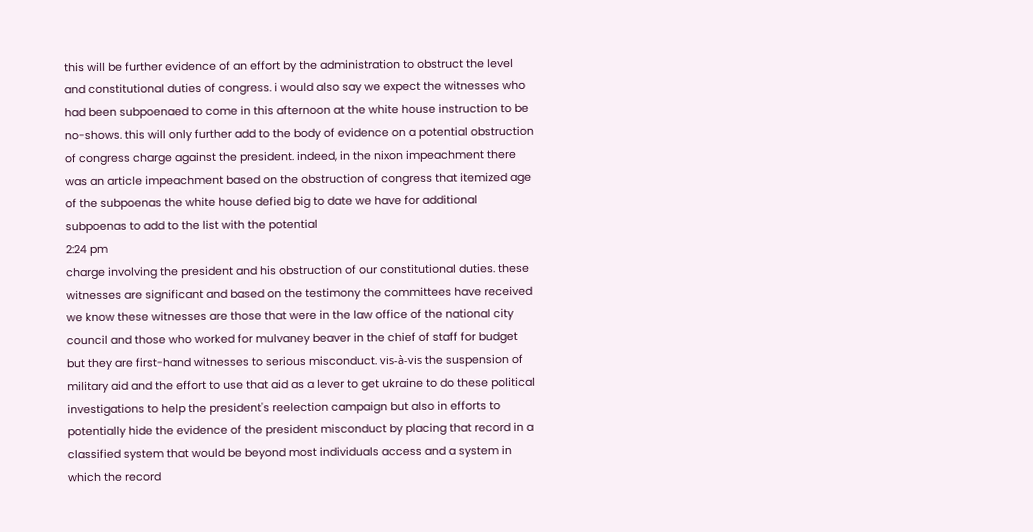this will be further evidence of an effort by the administration to obstruct the level and constitutional duties of congress. i would also say we expect the witnesses who had been subpoenaed to come in this afternoon at the white house instruction to be no-shows. this will only further add to the body of evidence on a potential obstruction of congress charge against the president. indeed, in the nixon impeachment there was an article impeachment based on the obstruction of congress that itemized age of the subpoenas the white house defied big to date we have for additional subpoenas to add to the list with the potential
2:24 pm
charge involving the president and his obstruction of our constitutional duties. these witnesses are significant and based on the testimony the committees have received we know these witnesses are those that were in the law office of the national city council and those who worked for mulvaney beaver in the chief of staff for budget but they are first-hand witnesses to serious misconduct. vis-à-vis the suspension of military aid and the effort to use that aid as a lever to get ukraine to do these political investigations to help the president's reelection campaign but also in efforts to potentially hide the evidence of the president misconduct by placing that record in a classified system that would be beyond most individuals access and a system in which the record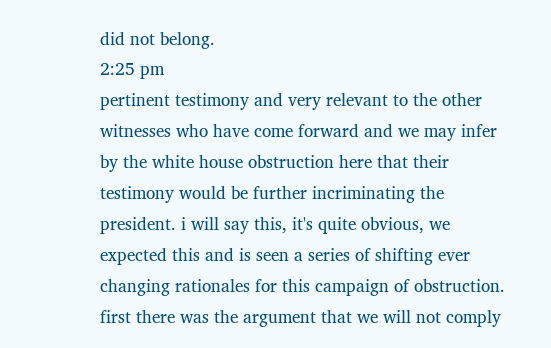did not belong.
2:25 pm
pertinent testimony and very relevant to the other witnesses who have come forward and we may infer by the white house obstruction here that their testimony would be further incriminating the president. i will say this, it's quite obvious, we expected this and is seen a series of shifting ever changing rationales for this campaign of obstruction. first there was the argument that we will not comply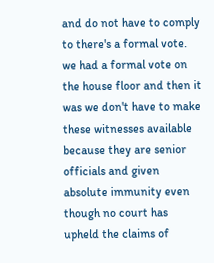and do not have to comply to there's a formal vote. we had a formal vote on the house floor and then it was we don't have to make these witnesses available because they are senior officials and given absolute immunity even though no court has upheld the claims of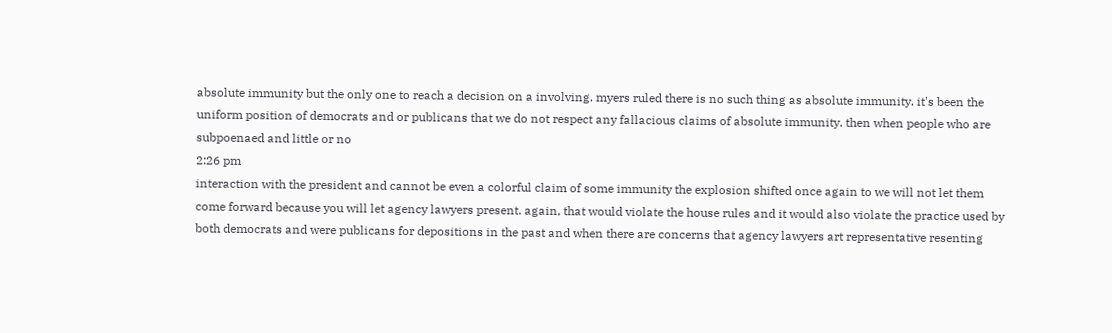absolute immunity but the only one to reach a decision on a involving. myers ruled there is no such thing as absolute immunity. it's been the uniform position of democrats and or publicans that we do not respect any fallacious claims of absolute immunity. then when people who are subpoenaed and little or no
2:26 pm
interaction with the president and cannot be even a colorful claim of some immunity the explosion shifted once again to we will not let them come forward because you will let agency lawyers present. again, that would violate the house rules and it would also violate the practice used by both democrats and were publicans for depositions in the past and when there are concerns that agency lawyers art representative resenting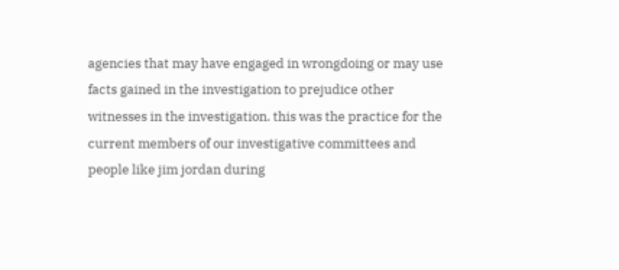agencies that may have engaged in wrongdoing or may use facts gained in the investigation to prejudice other witnesses in the investigation. this was the practice for the current members of our investigative committees and people like jim jordan during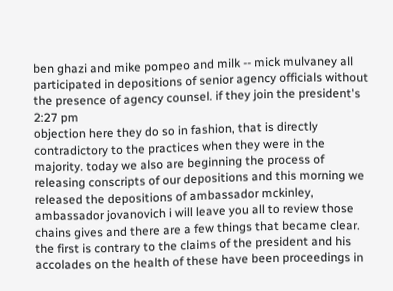ben ghazi and mike pompeo and milk -- mick mulvaney all participated in depositions of senior agency officials without the presence of agency counsel. if they join the president's
2:27 pm
objection here they do so in fashion, that is directly contradictory to the practices when they were in the majority. today we also are beginning the process of releasing conscripts of our depositions and this morning we released the depositions of ambassador mckinley, ambassador jovanovich i will leave you all to review those chains gives and there are a few things that became clear. the first is contrary to the claims of the president and his accolades on the health of these have been proceedings in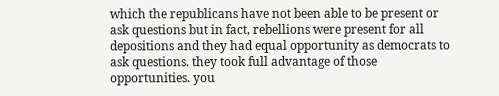which the republicans have not been able to be present or ask questions but in fact, rebellions were present for all depositions and they had equal opportunity as democrats to ask questions. they took full advantage of those opportunities. you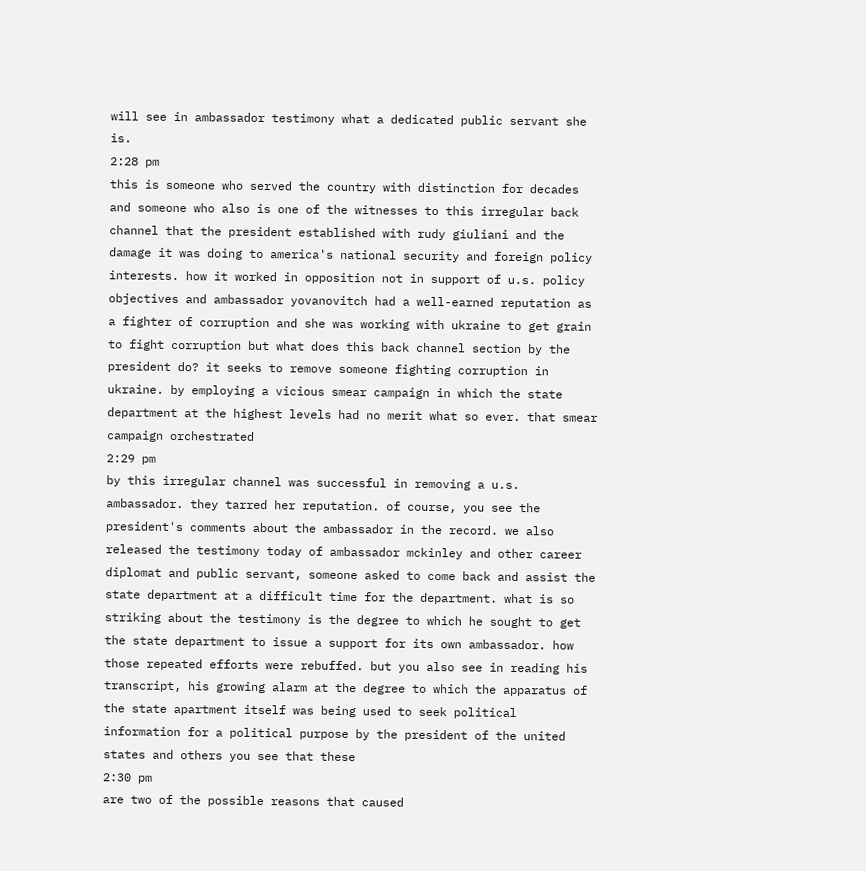will see in ambassador testimony what a dedicated public servant she is.
2:28 pm
this is someone who served the country with distinction for decades and someone who also is one of the witnesses to this irregular back channel that the president established with rudy giuliani and the damage it was doing to america's national security and foreign policy interests. how it worked in opposition not in support of u.s. policy objectives and ambassador yovanovitch had a well-earned reputation as a fighter of corruption and she was working with ukraine to get grain to fight corruption but what does this back channel section by the president do? it seeks to remove someone fighting corruption in ukraine. by employing a vicious smear campaign in which the state department at the highest levels had no merit what so ever. that smear campaign orchestrated
2:29 pm
by this irregular channel was successful in removing a u.s. ambassador. they tarred her reputation. of course, you see the president's comments about the ambassador in the record. we also released the testimony today of ambassador mckinley and other career diplomat and public servant, someone asked to come back and assist the state department at a difficult time for the department. what is so striking about the testimony is the degree to which he sought to get the state department to issue a support for its own ambassador. how those repeated efforts were rebuffed. but you also see in reading his transcript, his growing alarm at the degree to which the apparatus of the state apartment itself was being used to seek political information for a political purpose by the president of the united states and others you see that these
2:30 pm
are two of the possible reasons that caused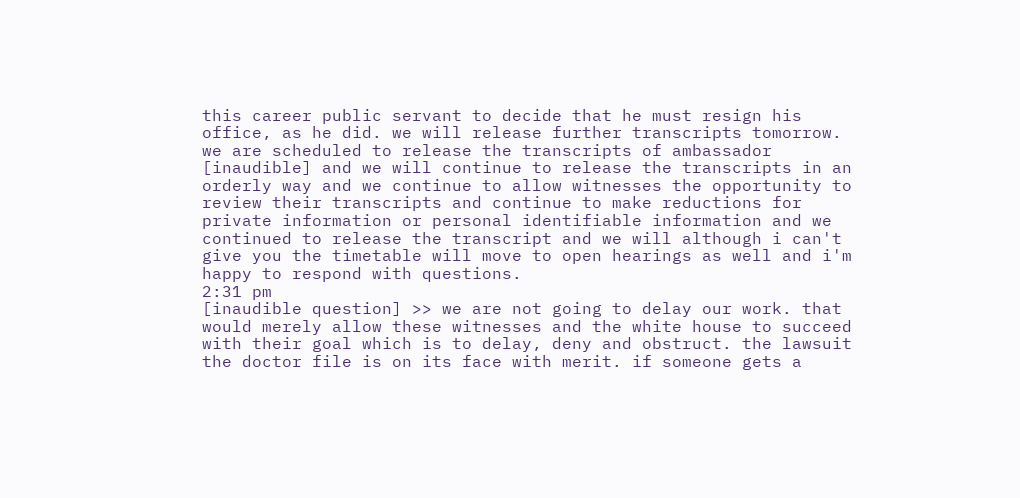this career public servant to decide that he must resign his office, as he did. we will release further transcripts tomorrow. we are scheduled to release the transcripts of ambassador [inaudible] and we will continue to release the transcripts in an orderly way and we continue to allow witnesses the opportunity to review their transcripts and continue to make reductions for private information or personal identifiable information and we continued to release the transcript and we will although i can't give you the timetable will move to open hearings as well and i'm happy to respond with questions.
2:31 pm
[inaudible question] >> we are not going to delay our work. that would merely allow these witnesses and the white house to succeed with their goal which is to delay, deny and obstruct. the lawsuit the doctor file is on its face with merit. if someone gets a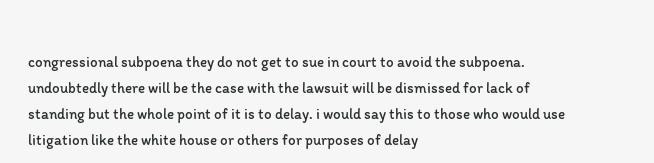congressional subpoena they do not get to sue in court to avoid the subpoena. undoubtedly there will be the case with the lawsuit will be dismissed for lack of standing but the whole point of it is to delay. i would say this to those who would use litigation like the white house or others for purposes of delay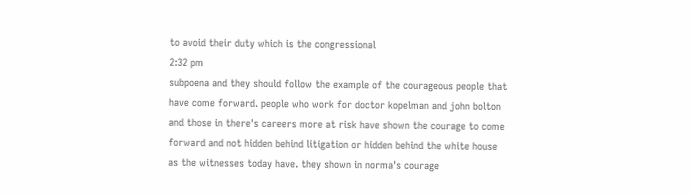to avoid their duty which is the congressional
2:32 pm
subpoena and they should follow the example of the courageous people that have come forward. people who work for doctor kopelman and john bolton and those in there's careers more at risk have shown the courage to come forward and not hidden behind litigation or hidden behind the white house as the witnesses today have. they shown in norma's courage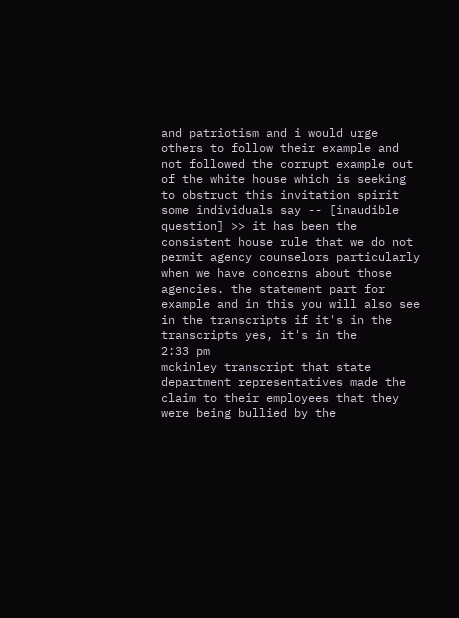and patriotism and i would urge others to follow their example and not followed the corrupt example out of the white house which is seeking to obstruct this invitation spirit some individuals say -- [inaudible question] >> it has been the consistent house rule that we do not permit agency counselors particularly when we have concerns about those agencies. the statement part for example and in this you will also see in the transcripts if it's in the transcripts yes, it's in the
2:33 pm
mckinley transcript that state department representatives made the claim to their employees that they were being bullied by the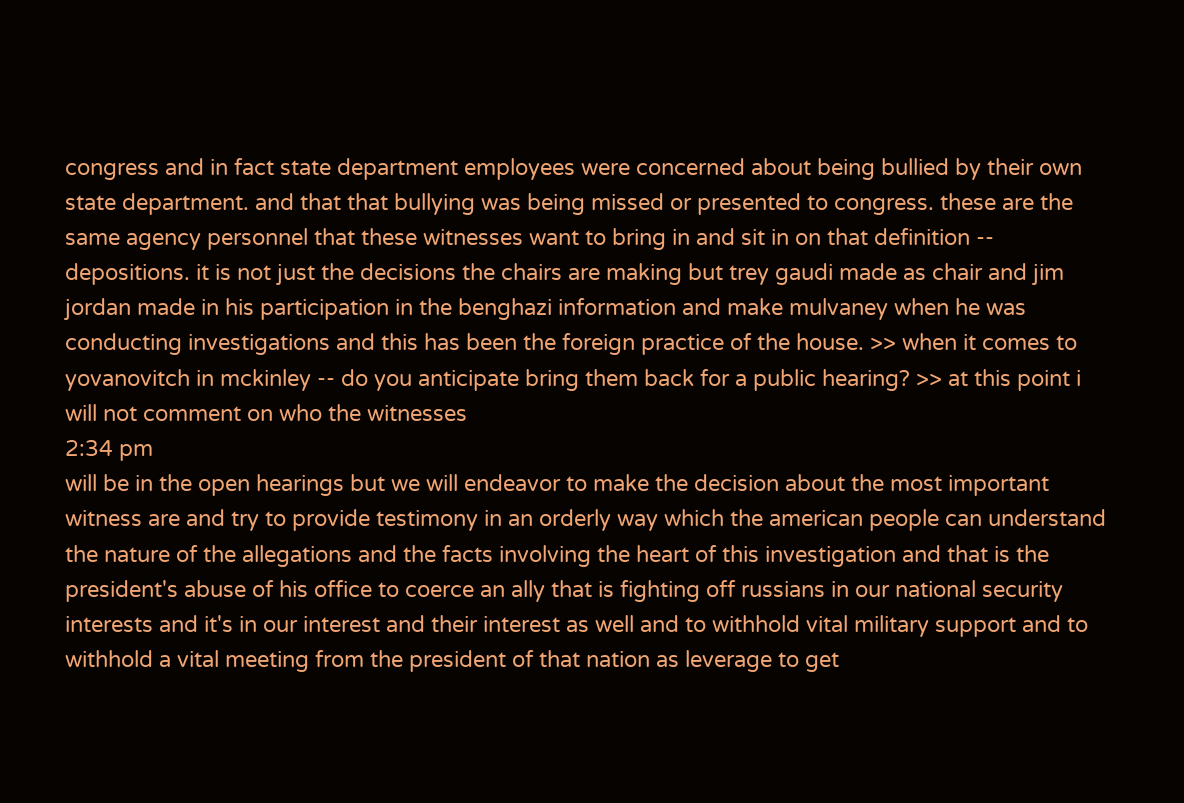congress and in fact state department employees were concerned about being bullied by their own state department. and that that bullying was being missed or presented to congress. these are the same agency personnel that these witnesses want to bring in and sit in on that definition -- depositions. it is not just the decisions the chairs are making but trey gaudi made as chair and jim jordan made in his participation in the benghazi information and make mulvaney when he was conducting investigations and this has been the foreign practice of the house. >> when it comes to yovanovitch in mckinley -- do you anticipate bring them back for a public hearing? >> at this point i will not comment on who the witnesses
2:34 pm
will be in the open hearings but we will endeavor to make the decision about the most important witness are and try to provide testimony in an orderly way which the american people can understand the nature of the allegations and the facts involving the heart of this investigation and that is the president's abuse of his office to coerce an ally that is fighting off russians in our national security interests and it's in our interest and their interest as well and to withhold vital military support and to withhold a vital meeting from the president of that nation as leverage to get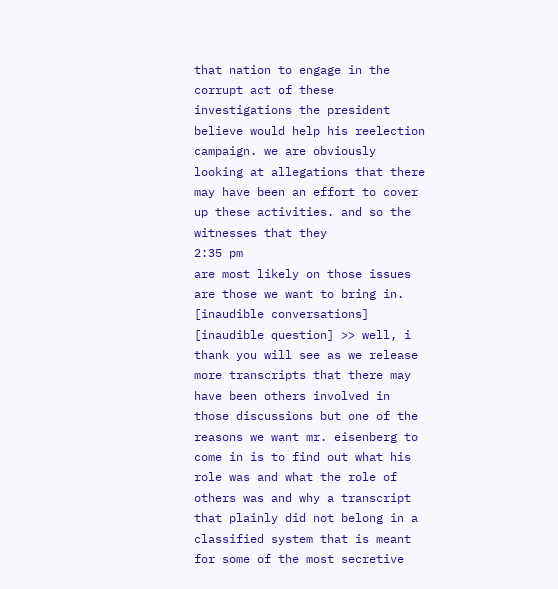that nation to engage in the corrupt act of these investigations the president believe would help his reelection campaign. we are obviously looking at allegations that there may have been an effort to cover up these activities. and so the witnesses that they
2:35 pm
are most likely on those issues are those we want to bring in. [inaudible conversations] [inaudible question] >> well, i thank you will see as we release more transcripts that there may have been others involved in those discussions but one of the reasons we want mr. eisenberg to come in is to find out what his role was and what the role of others was and why a transcript that plainly did not belong in a classified system that is meant for some of the most secretive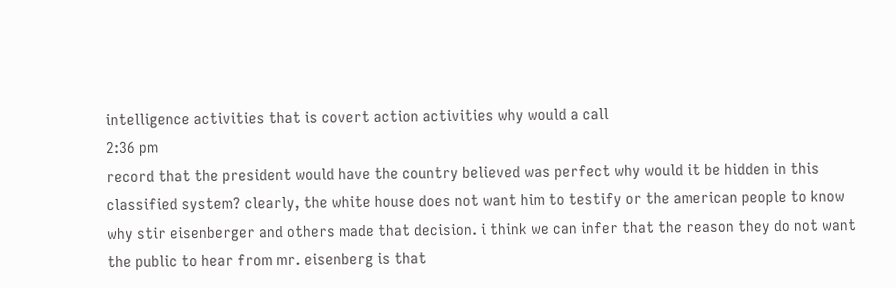intelligence activities that is covert action activities why would a call
2:36 pm
record that the president would have the country believed was perfect why would it be hidden in this classified system? clearly, the white house does not want him to testify or the american people to know why stir eisenberger and others made that decision. i think we can infer that the reason they do not want the public to hear from mr. eisenberg is that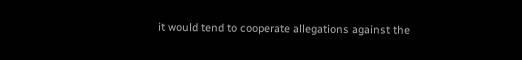it would tend to cooperate allegations against the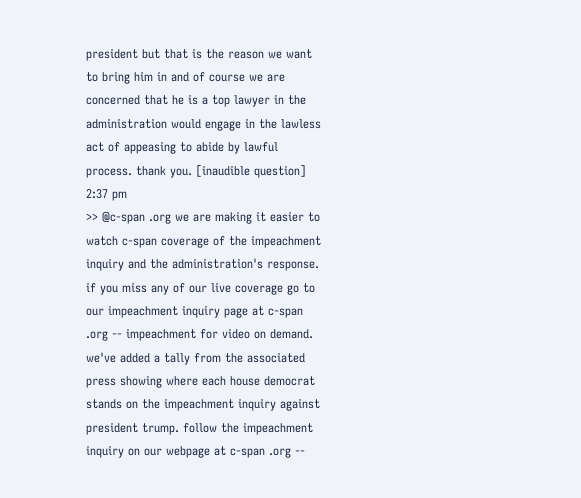president but that is the reason we want to bring him in and of course we are concerned that he is a top lawyer in the administration would engage in the lawless act of appeasing to abide by lawful process. thank you. [inaudible question]
2:37 pm
>> @c-span .org we are making it easier to watch c-span coverage of the impeachment inquiry and the administration's response. if you miss any of our live coverage go to our impeachment inquiry page at c-span .org -- impeachment for video on demand. we've added a tally from the associated press showing where each house democrat stands on the impeachment inquiry against president trump. follow the impeachment inquiry on our webpage at c-span .org --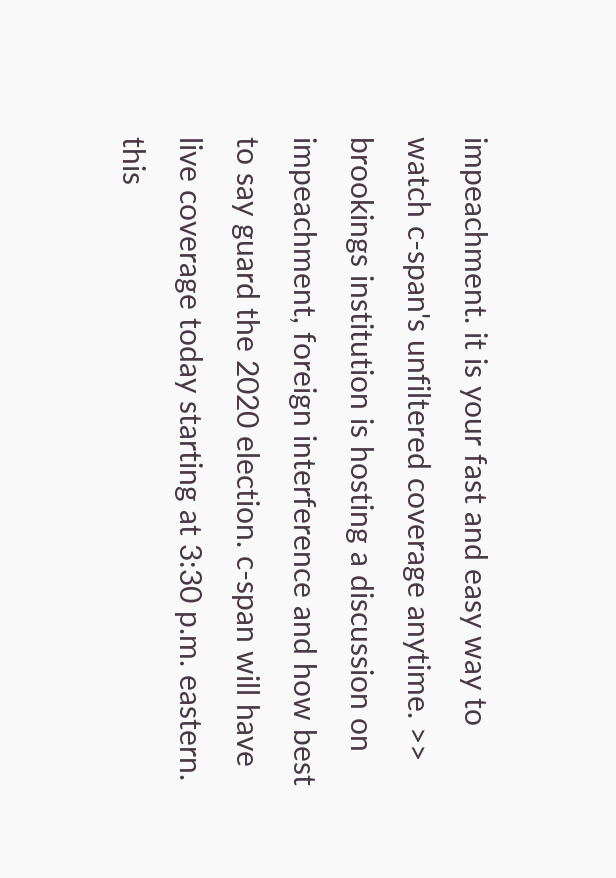impeachment. it is your fast and easy way to watch c-span's unfiltered coverage anytime. >> brookings institution is hosting a discussion on impeachment, foreign interference and how best to say guard the 2020 election. c-span will have live coverage today starting at 3:30 p.m. eastern. this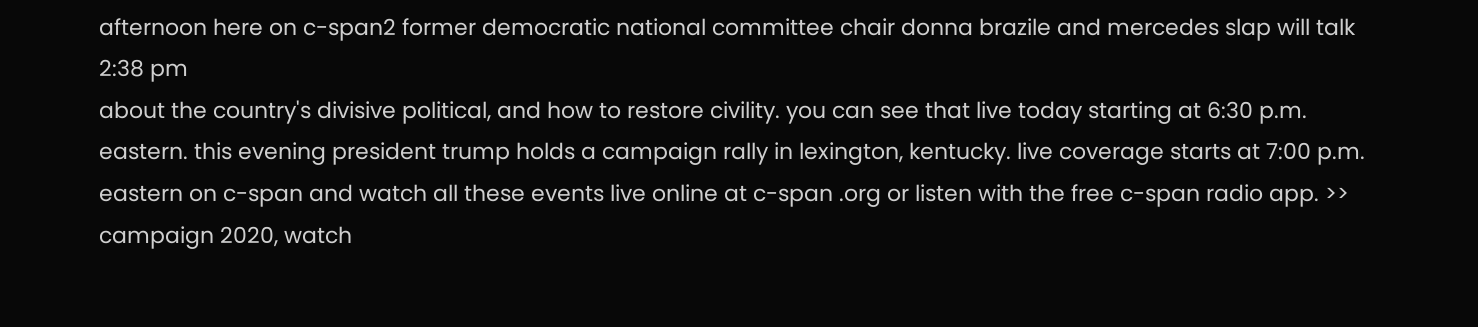afternoon here on c-span2 former democratic national committee chair donna brazile and mercedes slap will talk
2:38 pm
about the country's divisive political, and how to restore civility. you can see that live today starting at 6:30 p.m. eastern. this evening president trump holds a campaign rally in lexington, kentucky. live coverage starts at 7:00 p.m. eastern on c-span and watch all these events live online at c-span .org or listen with the free c-span radio app. >> campaign 2020, watch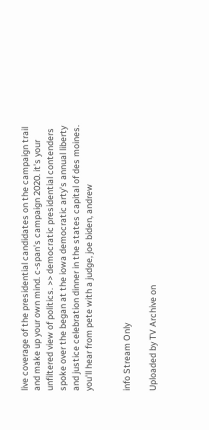live coverage of the presidential candidates on the campaign trail and make up your own mind. c-span's campaign 2020. it's your unfiltered view of politics. >> democratic presidential contenders spoke over the began at the iowa democratic arty's annual liberty and justice celebration dinner in the states capital of des moines. you'll hear from pete with a judge, joe biden, andrew


info Stream Only

Uploaded by TV Archive on